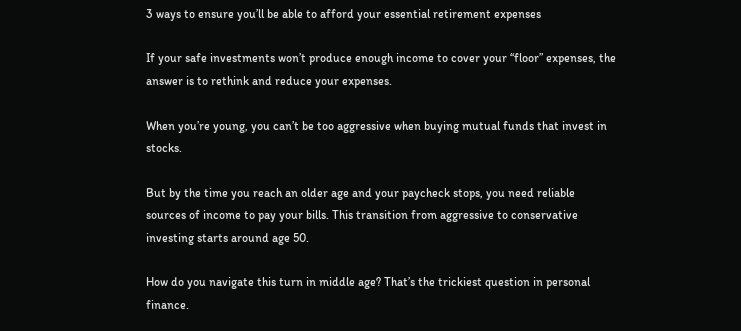3 ways to ensure you’ll be able to afford your essential retirement expenses

If your safe investments won’t produce enough income to cover your “floor” expenses, the answer is to rethink and reduce your expenses.

When you’re young, you can’t be too aggressive when buying mutual funds that invest in stocks.

But by the time you reach an older age and your paycheck stops, you need reliable sources of income to pay your bills. This transition from aggressive to conservative investing starts around age 50.

How do you navigate this turn in middle age? That’s the trickiest question in personal finance.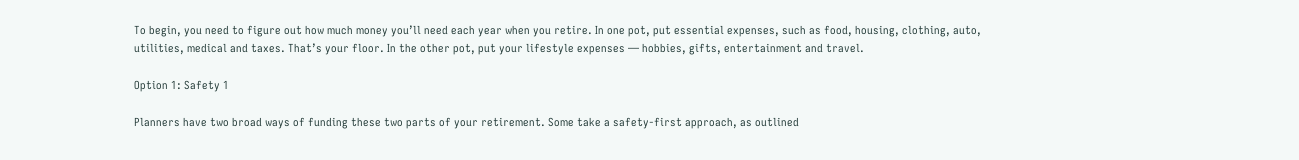To begin, you need to figure out how much money you’ll need each year when you retire. In one pot, put essential expenses, such as food, housing, clothing, auto, utilities, medical and taxes. That’s your floor. In the other pot, put your lifestyle expenses — hobbies, gifts, entertainment and travel.

Option 1: Safety 1

Planners have two broad ways of funding these two parts of your retirement. Some take a safety-first approach, as outlined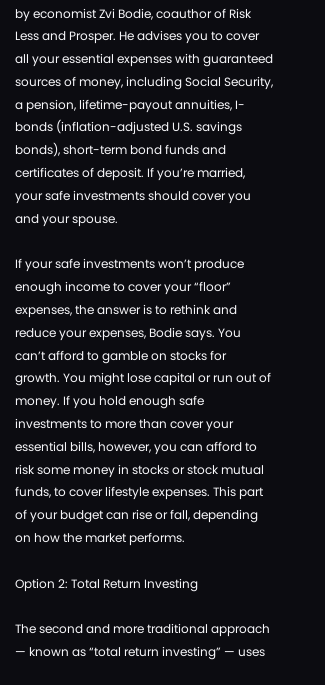by economist Zvi Bodie, coauthor of Risk Less and Prosper. He advises you to cover all your essential expenses with guaranteed sources of money, including Social Security, a pension, lifetime-payout annuities, I-bonds (inflation-adjusted U.S. savings bonds), short-term bond funds and certificates of deposit. If you’re married, your safe investments should cover you and your spouse.

If your safe investments won’t produce enough income to cover your “floor” expenses, the answer is to rethink and reduce your expenses, Bodie says. You can’t afford to gamble on stocks for growth. You might lose capital or run out of money. If you hold enough safe investments to more than cover your essential bills, however, you can afford to risk some money in stocks or stock mutual funds, to cover lifestyle expenses. This part of your budget can rise or fall, depending on how the market performs.

Option 2: Total Return Investing

The second and more traditional approach — known as “total return investing” — uses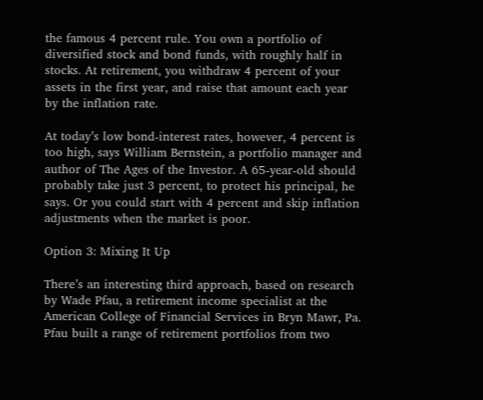the famous 4 percent rule. You own a portfolio of diversified stock and bond funds, with roughly half in stocks. At retirement, you withdraw 4 percent of your assets in the first year, and raise that amount each year by the inflation rate.

At today’s low bond-interest rates, however, 4 percent is too high, says William Bernstein, a portfolio manager and author of The Ages of the Investor. A 65-year-old should probably take just 3 percent, to protect his principal, he says. Or you could start with 4 percent and skip inflation adjustments when the market is poor.

Option 3: Mixing It Up

There’s an interesting third approach, based on research by Wade Pfau, a retirement income specialist at the American College of Financial Services in Bryn Mawr, Pa. Pfau built a range of retirement portfolios from two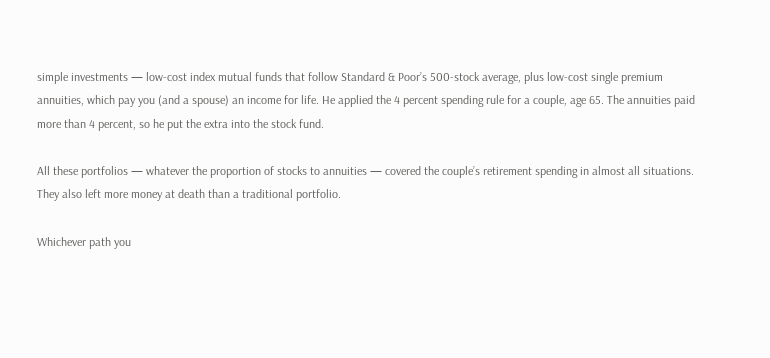simple investments — low-cost index mutual funds that follow Standard & Poor’s 500-stock average, plus low-cost single premium annuities, which pay you (and a spouse) an income for life. He applied the 4 percent spending rule for a couple, age 65. The annuities paid more than 4 percent, so he put the extra into the stock fund.

All these portfolios — whatever the proportion of stocks to annuities — covered the couple’s retirement spending in almost all situations. They also left more money at death than a traditional portfolio.

Whichever path you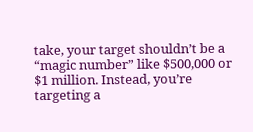take, your target shouldn’t be a “magic number” like $500,000 or $1 million. Instead, you’re targeting a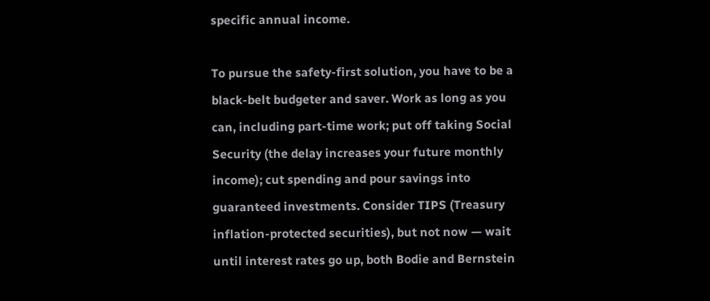specific annual income.

To pursue the safety-first solution, you have to be a black-belt budgeter and saver. Work as long as you can, including part-time work; put off taking Social Security (the delay increases your future monthly income); cut spending and pour savings into guaranteed investments. Consider TIPS (Treasury inflation-protected securities), but not now — wait until interest rates go up, both Bodie and Bernstein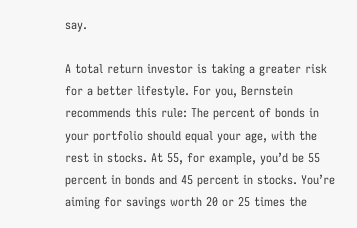say.

A total return investor is taking a greater risk for a better lifestyle. For you, Bernstein recommends this rule: The percent of bonds in your portfolio should equal your age, with the rest in stocks. At 55, for example, you’d be 55 percent in bonds and 45 percent in stocks. You’re aiming for savings worth 20 or 25 times the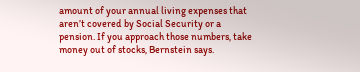amount of your annual living expenses that aren’t covered by Social Security or a pension. If you approach those numbers, take money out of stocks, Bernstein says.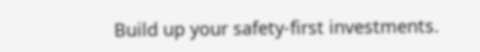Build up your safety-first investments.